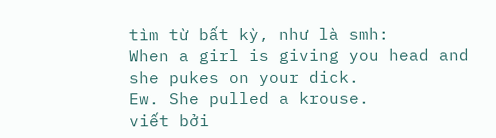tìm từ bất kỳ, như là smh:
When a girl is giving you head and she pukes on your dick.
Ew. She pulled a krouse.
viết bởi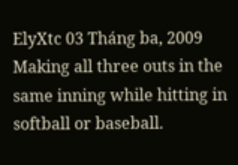ElyXtc 03 Tháng ba, 2009
Making all three outs in the same inning while hitting in softball or baseball.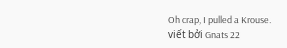Oh crap, I pulled a Krouse.
viết bởi Gnats 22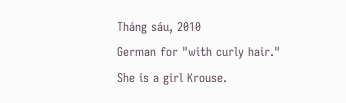Tháng sáu, 2010
German for "with curly hair."
She is a girl Krouse.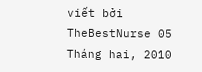viết bởi TheBestNurse 05 Tháng hai, 2010